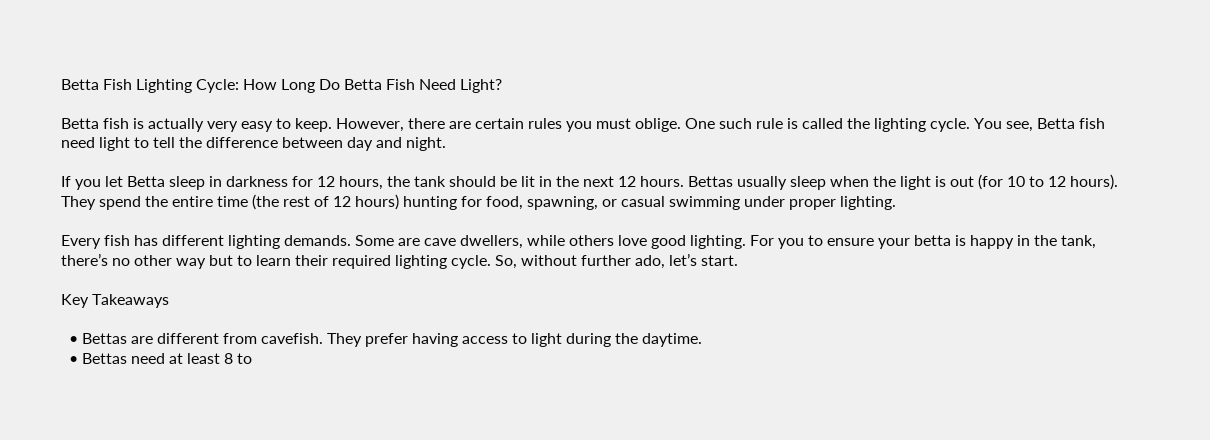Betta Fish Lighting Cycle: How Long Do Betta Fish Need Light?

Betta fish is actually very easy to keep. However, there are certain rules you must oblige. One such rule is called the lighting cycle. You see, Betta fish need light to tell the difference between day and night.

If you let Betta sleep in darkness for 12 hours, the tank should be lit in the next 12 hours. Bettas usually sleep when the light is out (for 10 to 12 hours). They spend the entire time (the rest of 12 hours) hunting for food, spawning, or casual swimming under proper lighting.

Every fish has different lighting demands. Some are cave dwellers, while others love good lighting. For you to ensure your betta is happy in the tank, there’s no other way but to learn their required lighting cycle. So, without further ado, let’s start.

Key Takeaways

  • Bettas are different from cavefish. They prefer having access to light during the daytime.
  • Bettas need at least 8 to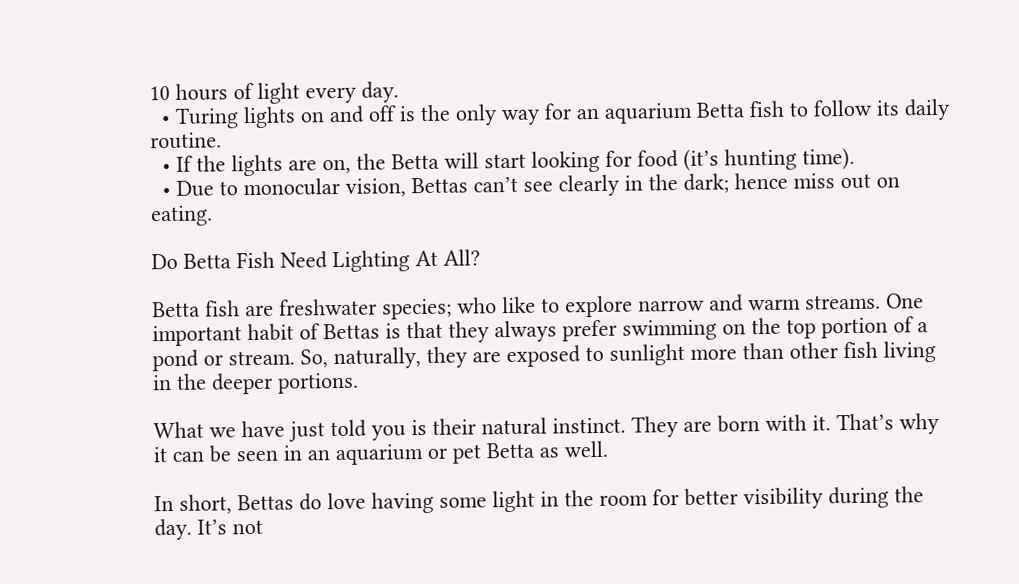10 hours of light every day.
  • Turing lights on and off is the only way for an aquarium Betta fish to follow its daily routine.
  • If the lights are on, the Betta will start looking for food (it’s hunting time).
  • Due to monocular vision, Bettas can’t see clearly in the dark; hence miss out on eating.

Do Betta Fish Need Lighting At All?

Betta fish are freshwater species; who like to explore narrow and warm streams. One important habit of Bettas is that they always prefer swimming on the top portion of a pond or stream. So, naturally, they are exposed to sunlight more than other fish living in the deeper portions.

What we have just told you is their natural instinct. They are born with it. That’s why it can be seen in an aquarium or pet Betta as well.

In short, Bettas do love having some light in the room for better visibility during the day. It’s not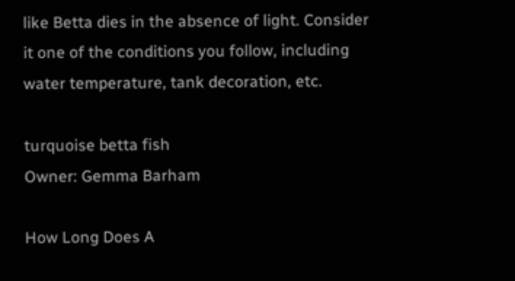like Betta dies in the absence of light. Consider it one of the conditions you follow, including water temperature, tank decoration, etc.

turquoise betta fish
Owner: Gemma Barham

How Long Does A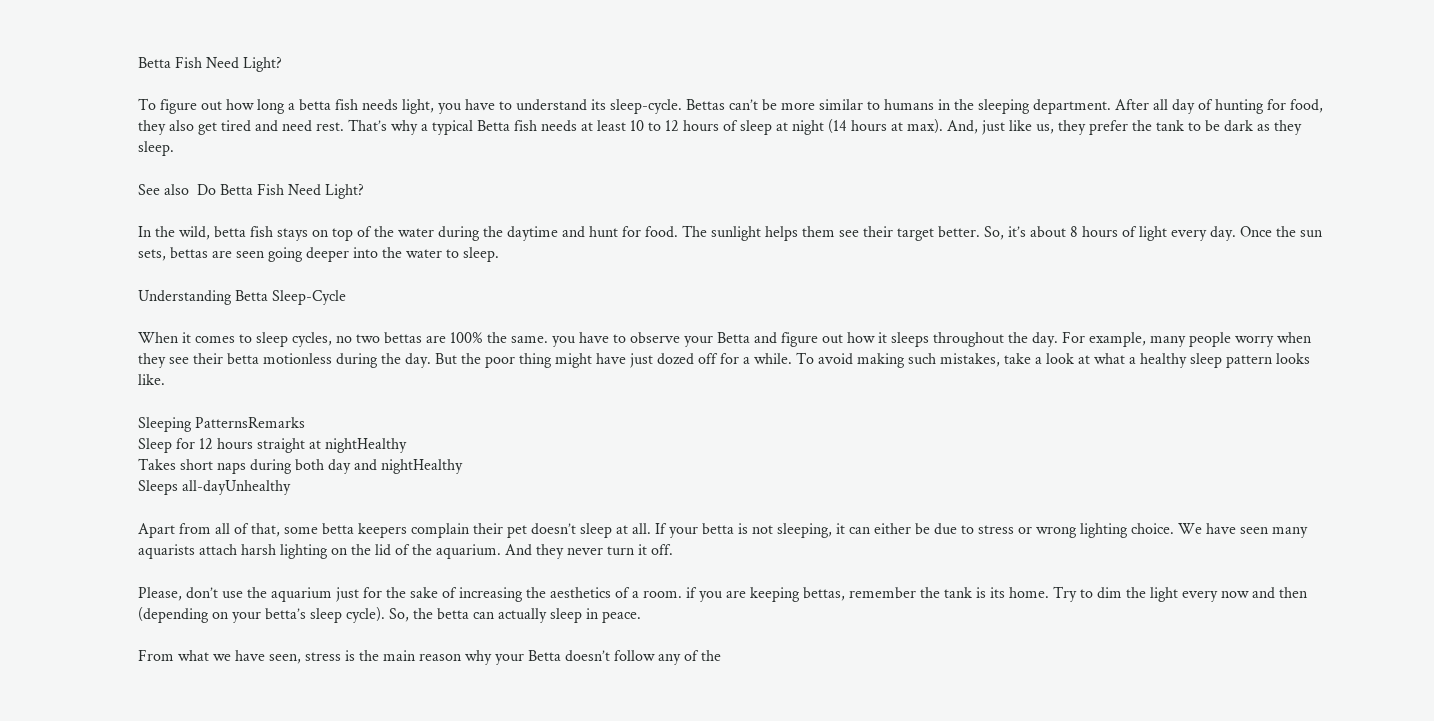Betta Fish Need Light?

To figure out how long a betta fish needs light, you have to understand its sleep-cycle. Bettas can’t be more similar to humans in the sleeping department. After all day of hunting for food, they also get tired and need rest. That’s why a typical Betta fish needs at least 10 to 12 hours of sleep at night (14 hours at max). And, just like us, they prefer the tank to be dark as they sleep.

See also  Do Betta Fish Need Light?

In the wild, betta fish stays on top of the water during the daytime and hunt for food. The sunlight helps them see their target better. So, it’s about 8 hours of light every day. Once the sun sets, bettas are seen going deeper into the water to sleep.

Understanding Betta Sleep-Cycle

When it comes to sleep cycles, no two bettas are 100% the same. you have to observe your Betta and figure out how it sleeps throughout the day. For example, many people worry when they see their betta motionless during the day. But the poor thing might have just dozed off for a while. To avoid making such mistakes, take a look at what a healthy sleep pattern looks like.

Sleeping PatternsRemarks
Sleep for 12 hours straight at nightHealthy
Takes short naps during both day and nightHealthy
Sleeps all-dayUnhealthy

Apart from all of that, some betta keepers complain their pet doesn’t sleep at all. If your betta is not sleeping, it can either be due to stress or wrong lighting choice. We have seen many aquarists attach harsh lighting on the lid of the aquarium. And they never turn it off.

Please, don’t use the aquarium just for the sake of increasing the aesthetics of a room. if you are keeping bettas, remember the tank is its home. Try to dim the light every now and then (depending on your betta’s sleep cycle). So, the betta can actually sleep in peace.

From what we have seen, stress is the main reason why your Betta doesn’t follow any of the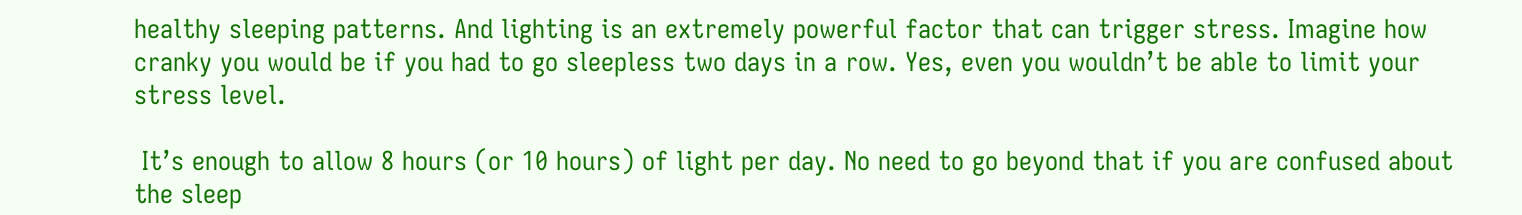healthy sleeping patterns. And lighting is an extremely powerful factor that can trigger stress. Imagine how cranky you would be if you had to go sleepless two days in a row. Yes, even you wouldn’t be able to limit your stress level.

 It’s enough to allow 8 hours (or 10 hours) of light per day. No need to go beyond that if you are confused about the sleep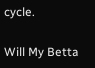cycle.

Will My Betta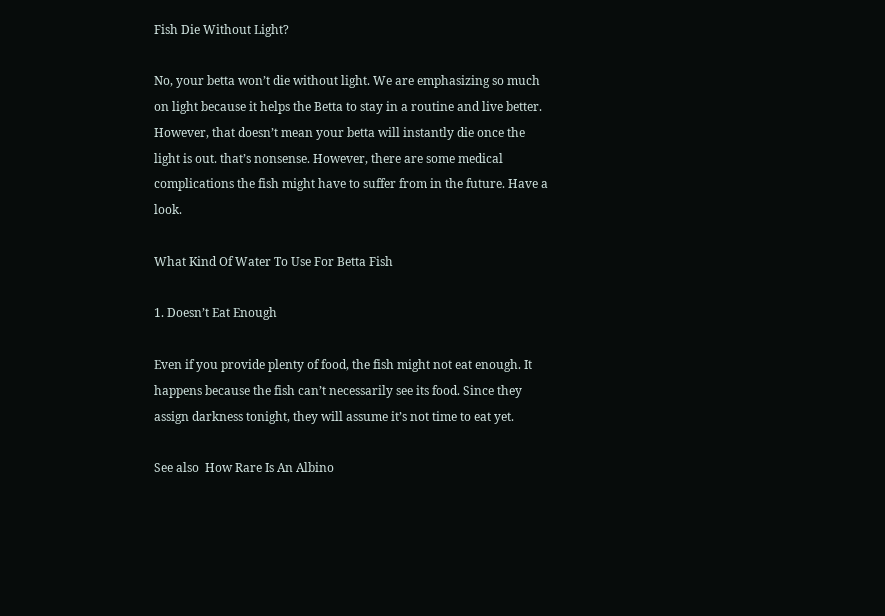Fish Die Without Light?

No, your betta won’t die without light. We are emphasizing so much on light because it helps the Betta to stay in a routine and live better. However, that doesn’t mean your betta will instantly die once the light is out. that’s nonsense. However, there are some medical complications the fish might have to suffer from in the future. Have a look.

What Kind Of Water To Use For Betta Fish

1. Doesn’t Eat Enough

Even if you provide plenty of food, the fish might not eat enough. It happens because the fish can’t necessarily see its food. Since they assign darkness tonight, they will assume it’s not time to eat yet.

See also  How Rare Is An Albino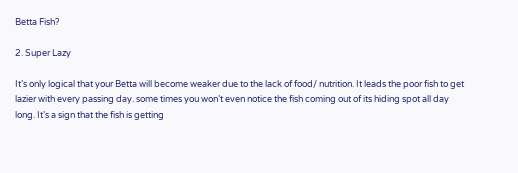Betta Fish?

2. Super Lazy

It’s only logical that your Betta will become weaker due to the lack of food/ nutrition. It leads the poor fish to get lazier with every passing day. some times you won’t even notice the fish coming out of its hiding spot all day long. It’s a sign that the fish is getting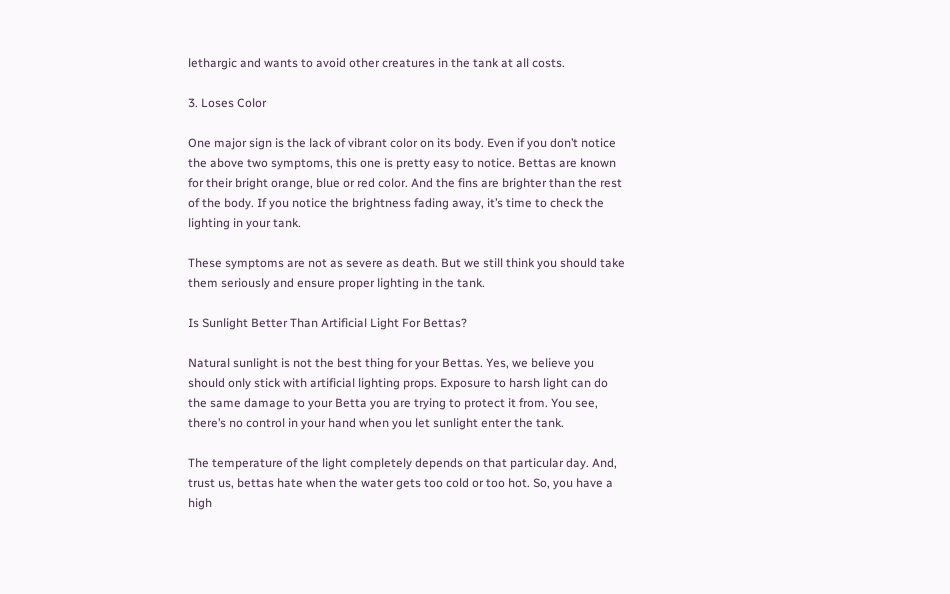lethargic and wants to avoid other creatures in the tank at all costs.

3. Loses Color

One major sign is the lack of vibrant color on its body. Even if you don’t notice the above two symptoms, this one is pretty easy to notice. Bettas are known for their bright orange, blue or red color. And the fins are brighter than the rest of the body. If you notice the brightness fading away, it’s time to check the lighting in your tank.

These symptoms are not as severe as death. But we still think you should take them seriously and ensure proper lighting in the tank.

Is Sunlight Better Than Artificial Light For Bettas?

Natural sunlight is not the best thing for your Bettas. Yes, we believe you should only stick with artificial lighting props. Exposure to harsh light can do the same damage to your Betta you are trying to protect it from. You see, there’s no control in your hand when you let sunlight enter the tank.

The temperature of the light completely depends on that particular day. And, trust us, bettas hate when the water gets too cold or too hot. So, you have a high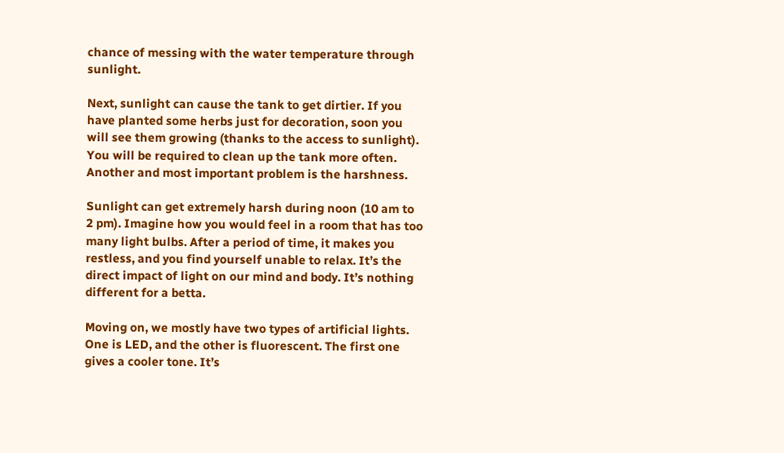chance of messing with the water temperature through sunlight.

Next, sunlight can cause the tank to get dirtier. If you have planted some herbs just for decoration, soon you will see them growing (thanks to the access to sunlight). You will be required to clean up the tank more often. Another and most important problem is the harshness.

Sunlight can get extremely harsh during noon (10 am to 2 pm). Imagine how you would feel in a room that has too many light bulbs. After a period of time, it makes you restless, and you find yourself unable to relax. It’s the direct impact of light on our mind and body. It’s nothing different for a betta.

Moving on, we mostly have two types of artificial lights. One is LED, and the other is fluorescent. The first one gives a cooler tone. It’s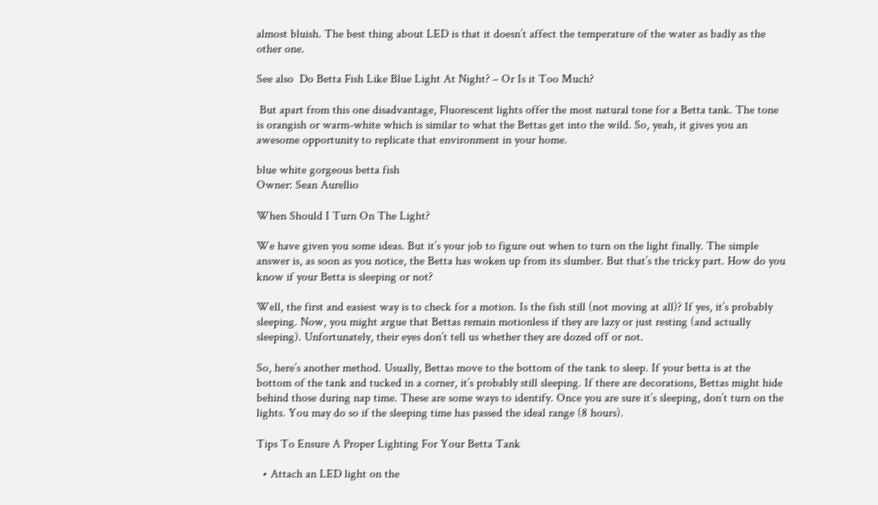almost bluish. The best thing about LED is that it doesn’t affect the temperature of the water as badly as the other one.

See also  Do Betta Fish Like Blue Light At Night? – Or Is it Too Much?

 But apart from this one disadvantage, Fluorescent lights offer the most natural tone for a Betta tank. The tone is orangish or warm-white which is similar to what the Bettas get into the wild. So, yeah, it gives you an awesome opportunity to replicate that environment in your home.

blue white gorgeous betta fish
Owner: Sean Aurellio

When Should I Turn On The Light?

We have given you some ideas. But it’s your job to figure out when to turn on the light finally. The simple answer is, as soon as you notice, the Betta has woken up from its slumber. But that’s the tricky part. How do you know if your Betta is sleeping or not?

Well, the first and easiest way is to check for a motion. Is the fish still (not moving at all)? If yes, it’s probably sleeping. Now, you might argue that Bettas remain motionless if they are lazy or just resting (and actually sleeping). Unfortunately, their eyes don’t tell us whether they are dozed off or not.

So, here’s another method. Usually, Bettas move to the bottom of the tank to sleep. If your betta is at the bottom of the tank and tucked in a corner, it’s probably still sleeping. If there are decorations, Bettas might hide behind those during nap time. These are some ways to identify. Once you are sure it’s sleeping, don’t turn on the lights. You may do so if the sleeping time has passed the ideal range (8 hours).

Tips To Ensure A Proper Lighting For Your Betta Tank

  • Attach an LED light on the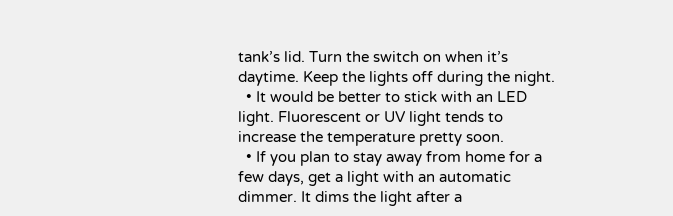tank’s lid. Turn the switch on when it’s daytime. Keep the lights off during the night.
  • It would be better to stick with an LED light. Fluorescent or UV light tends to increase the temperature pretty soon.
  • If you plan to stay away from home for a few days, get a light with an automatic dimmer. It dims the light after a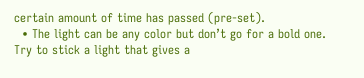certain amount of time has passed (pre-set).
  • The light can be any color but don’t go for a bold one. Try to stick a light that gives a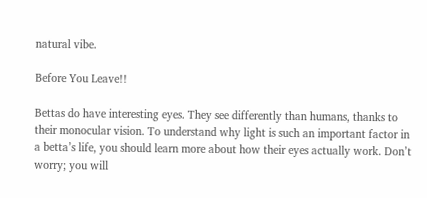natural vibe.

Before You Leave!!

Bettas do have interesting eyes. They see differently than humans, thanks to their monocular vision. To understand why light is such an important factor in a betta’s life, you should learn more about how their eyes actually work. Don’t worry; you will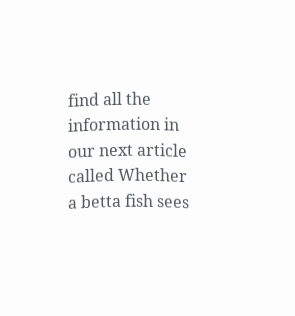find all the information in our next article called Whether a betta fish sees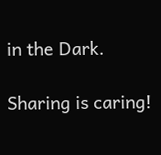in the Dark.

Sharing is caring!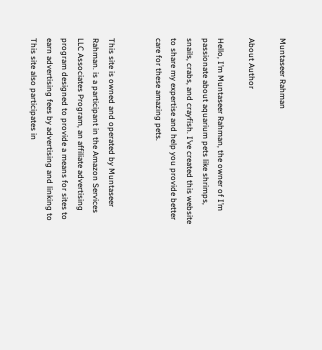Muntaseer Rahman

About Author

Hello, I’m Muntaseer Rahman, the owner of I’m passionate about aquarium pets like shrimps, snails, crabs, and crayfish. I’ve created this website to share my expertise and help you provide better care for these amazing pets.


This site is owned and operated by Muntaseer Rahman. is a participant in the Amazon Services LLC Associates Program, an affiliate advertising program designed to provide a means for sites to earn advertising fees by advertising and linking to This site also participates in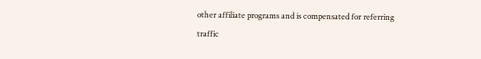other affiliate programs and is compensated for referring traffic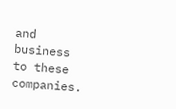and business to these companies.